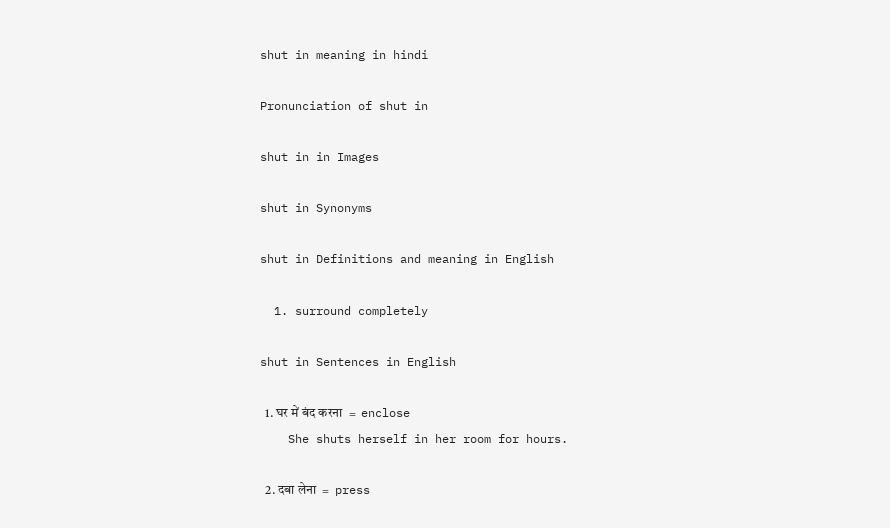shut in meaning in hindi

Pronunciation of shut in

shut in in Images

shut in Synonyms

shut in Definitions and meaning in English

  1. surround completely

shut in Sentences in English

  1. घर में बंद करना  =  enclose
    She shuts herself in her room for hours.

  2. दबा लेना  =  press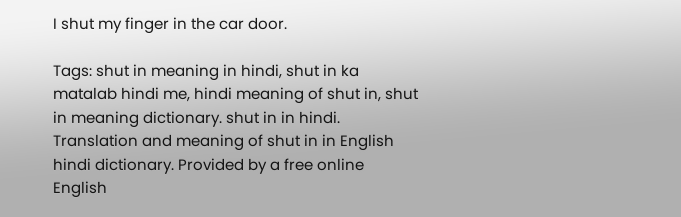I shut my finger in the car door.

Tags: shut in meaning in hindi, shut in ka matalab hindi me, hindi meaning of shut in, shut in meaning dictionary. shut in in hindi. Translation and meaning of shut in in English hindi dictionary. Provided by a free online English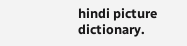hindi picture dictionary.